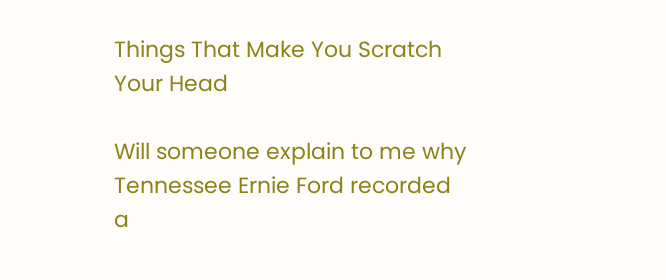Things That Make You Scratch Your Head

Will someone explain to me why Tennessee Ernie Ford recorded a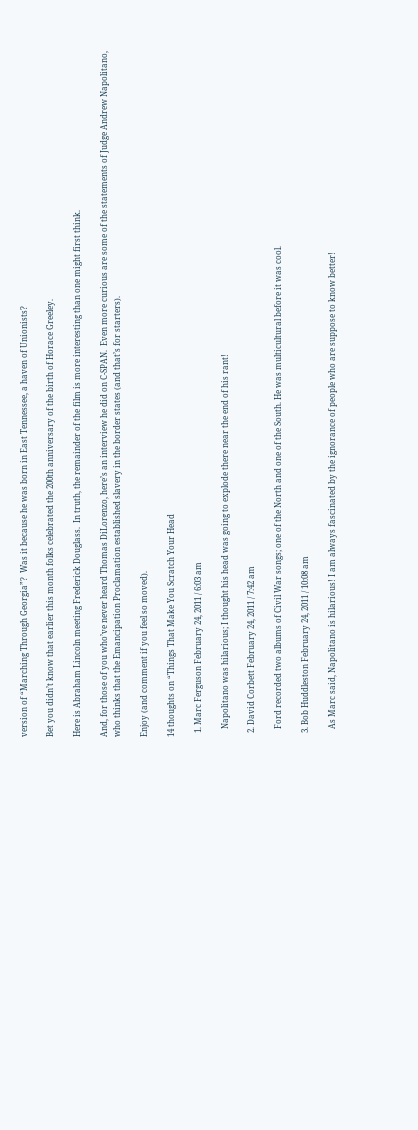version of “Marching Through Georgia”?  Was it because he was born in East Tennessee, a haven of Unionists?

Bet you didn’t know that earlier this month folks celebrated the 200th anniversary of the birth of Horace Greeley.

Here is Abraham Lincoln meeting Frederick Douglass.  In truth, the remainder of the film is more interesting than one might first think.

And, for those of you who’ve never heard Thomas DiLorenzo, here’s an interview he did on C-SPAN.  Even more curious are some of the statements of Judge Andrew Napolitano, who thinks that the Emancipation Proclamation established slavery in the border states (and that’s for starters).

Enjoy (and comment if you feel so moved).

14 thoughts on “Things That Make You Scratch Your Head

  1. Marc Ferguson February 24, 2011 / 6:03 am

    Napolitano was hilarious; I thought his head was going to explode there near the end of his rant!

  2. David Corbett February 24, 2011 / 7:42 am

    Ford recorded two albums of Civil War songs; one of the North and one of the South. He was multicultural before it was cool.

  3. Bob Huddleston February 24, 2011 / 10:08 am

    As Marc said, Napolitano is hilarious! I am always fascinated by the ignorance of people who are suppose to know better!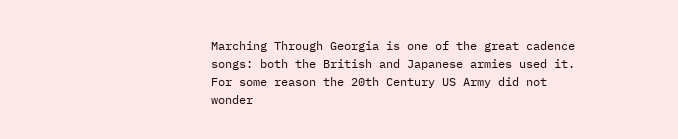Marching Through Georgia is one of the great cadence songs: both the British and Japanese armies used it. For some reason the 20th Century US Army did not wonder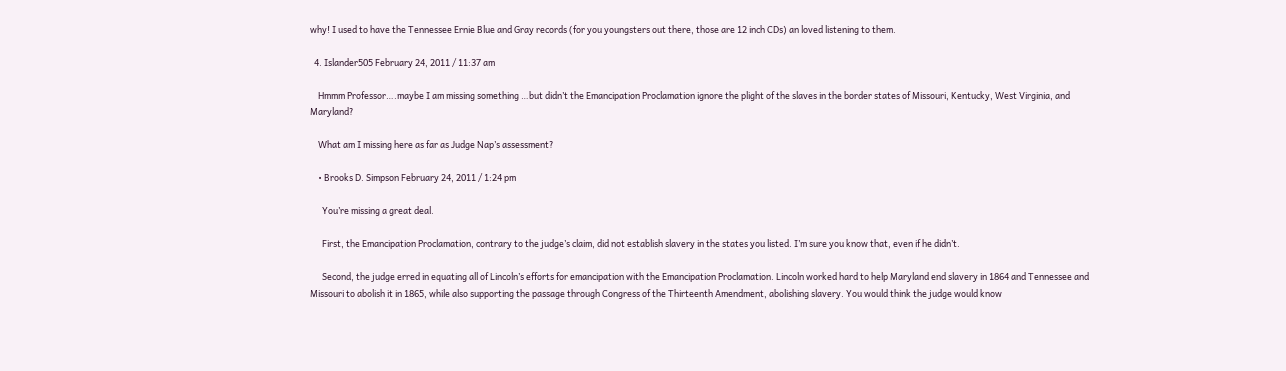why! I used to have the Tennessee Ernie Blue and Gray records (for you youngsters out there, those are 12 inch CDs) an loved listening to them.

  4. Islander505 February 24, 2011 / 11:37 am

    Hmmm Professor….maybe I am missing something …but didn’t the Emancipation Proclamation ignore the plight of the slaves in the border states of Missouri, Kentucky, West Virginia, and Maryland?

    What am I missing here as far as Judge Nap’s assessment?

    • Brooks D. Simpson February 24, 2011 / 1:24 pm

      You’re missing a great deal.

      First, the Emancipation Proclamation, contrary to the judge’s claim, did not establish slavery in the states you listed. I’m sure you know that, even if he didn’t.

      Second, the judge erred in equating all of Lincoln’s efforts for emancipation with the Emancipation Proclamation. Lincoln worked hard to help Maryland end slavery in 1864 and Tennessee and Missouri to abolish it in 1865, while also supporting the passage through Congress of the Thirteenth Amendment, abolishing slavery. You would think the judge would know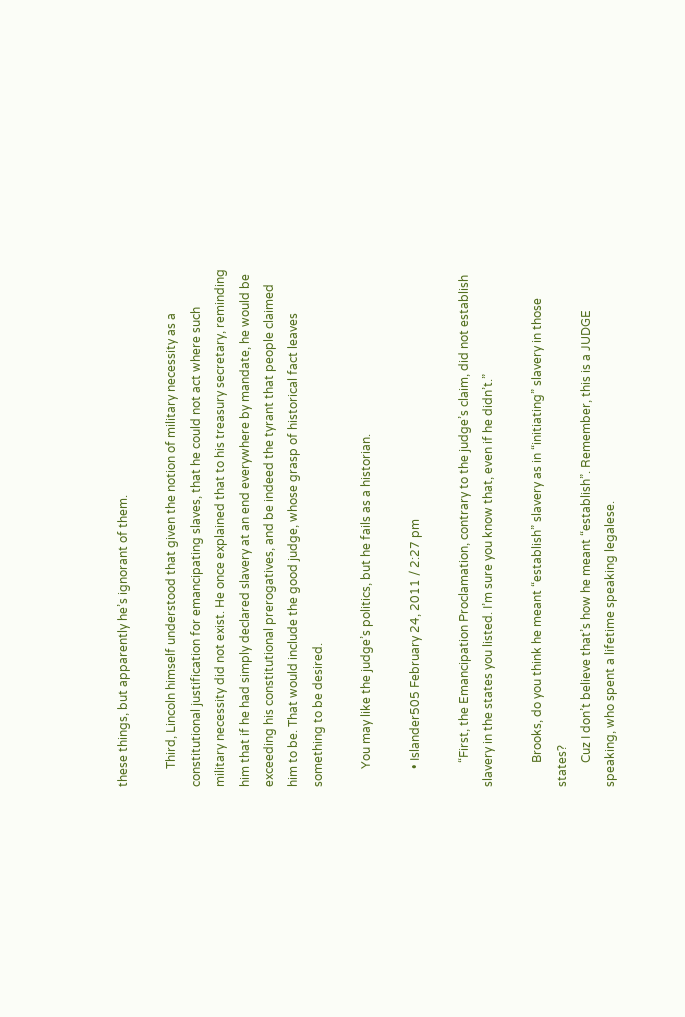these things, but apparently he’s ignorant of them.

      Third, Lincoln himself understood that given the notion of military necessity as a constitutional justification for emancipating slaves, that he could not act where such military necessity did not exist. He once explained that to his treasury secretary, reminding him that if he had simply declared slavery at an end everywhere by mandate, he would be exceeding his constitutional prerogatives, and be indeed the tyrant that people claimed him to be. That would include the good judge, whose grasp of historical fact leaves something to be desired.

      You may like the judge’s politics, but he fails as a historian.

      • Islander505 February 24, 2011 / 2:27 pm

        “First, the Emancipation Proclamation, contrary to the judge’s claim, did not establish slavery in the states you listed. I’m sure you know that, even if he didn’t.”

        Brooks, do you think he meant “establish” slavery as in “initiating” slavery in those states?
        Cuz I don’t believe that’s how he meant “establish”. Remember, this is a JUDGE speaking, who spent a lifetime speaking legalese.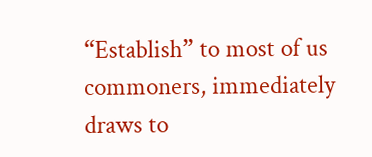“Establish” to most of us commoners, immediately draws to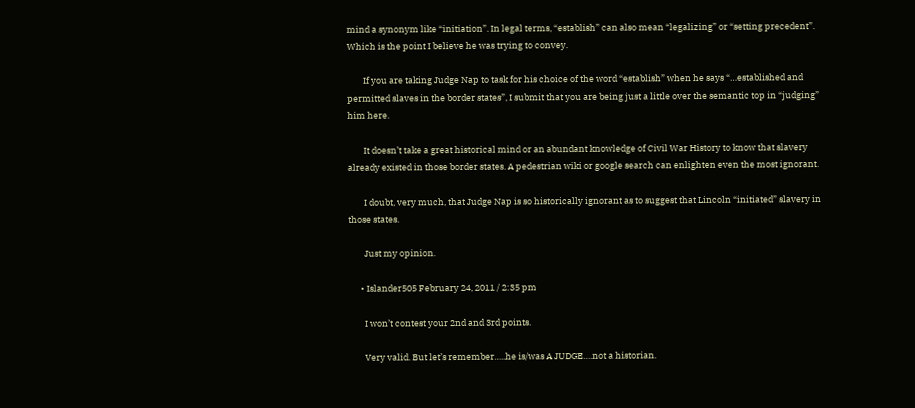mind a synonym like “initiation”. In legal terms, “establish” can also mean “legalizing” or “setting precedent”. Which is the point I believe he was trying to convey.

        If you are taking Judge Nap to task for his choice of the word “establish” when he says “…established and permitted slaves in the border states”, I submit that you are being just a little over the semantic top in “judging” him here.

        It doesn’t take a great historical mind or an abundant knowledge of Civil War History to know that slavery already existed in those border states. A pedestrian wiki or google search can enlighten even the most ignorant.

        I doubt, very much, that Judge Nap is so historically ignorant as to suggest that Lincoln “initiated” slavery in those states.

        Just my opinion.

      • Islander505 February 24, 2011 / 2:35 pm

        I won’t contest your 2nd and 3rd points.

        Very valid. But let’s remember…..he is/was A JUDGE….not a historian.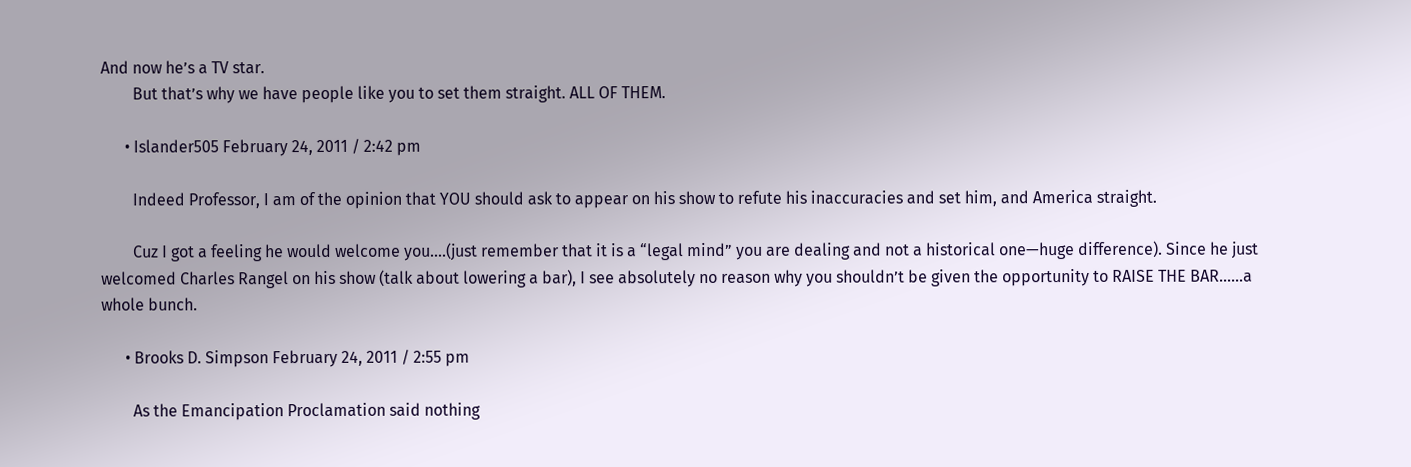And now he’s a TV star.
        But that’s why we have people like you to set them straight. ALL OF THEM.

      • Islander505 February 24, 2011 / 2:42 pm

        Indeed Professor, I am of the opinion that YOU should ask to appear on his show to refute his inaccuracies and set him, and America straight.

        Cuz I got a feeling he would welcome you….(just remember that it is a “legal mind” you are dealing and not a historical one—huge difference). Since he just welcomed Charles Rangel on his show (talk about lowering a bar), I see absolutely no reason why you shouldn’t be given the opportunity to RAISE THE BAR……a whole bunch.

      • Brooks D. Simpson February 24, 2011 / 2:55 pm

        As the Emancipation Proclamation said nothing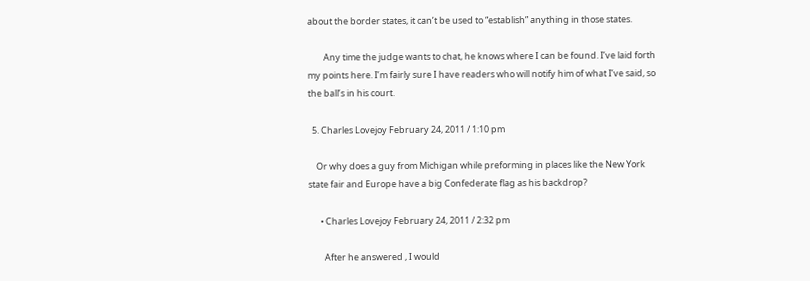about the border states, it can’t be used to “establish” anything in those states.

        Any time the judge wants to chat, he knows where I can be found. I’ve laid forth my points here. I’m fairly sure I have readers who will notify him of what I’ve said, so the ball’s in his court.

  5. Charles Lovejoy February 24, 2011 / 1:10 pm

    Or why does a guy from Michigan while preforming in places like the New York state fair and Europe have a big Confederate flag as his backdrop?

      • Charles Lovejoy February 24, 2011 / 2:32 pm

        After he answered , I would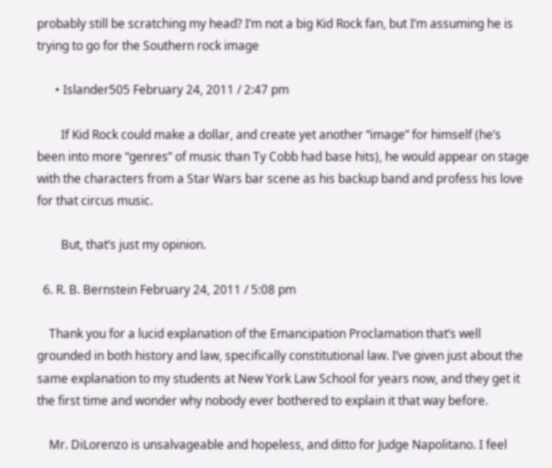probably still be scratching my head? I’m not a big Kid Rock fan, but I’m assuming he is trying to go for the Southern rock image

      • Islander505 February 24, 2011 / 2:47 pm

        If Kid Rock could make a dollar, and create yet another “image” for himself (he’s been into more “genres” of music than Ty Cobb had base hits), he would appear on stage with the characters from a Star Wars bar scene as his backup band and profess his love for that circus music.

        But, that’s just my opinion.

  6. R. B. Bernstein February 24, 2011 / 5:08 pm

    Thank you for a lucid explanation of the Emancipation Proclamation that’s well grounded in both history and law, specifically constitutional law. I’ve given just about the same explanation to my students at New York Law School for years now, and they get it the first time and wonder why nobody ever bothered to explain it that way before.

    Mr. DiLorenzo is unsalvageable and hopeless, and ditto for Judge Napolitano. I feel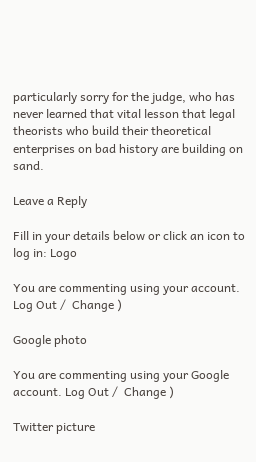particularly sorry for the judge, who has never learned that vital lesson that legal theorists who build their theoretical enterprises on bad history are building on sand.

Leave a Reply

Fill in your details below or click an icon to log in: Logo

You are commenting using your account. Log Out /  Change )

Google photo

You are commenting using your Google account. Log Out /  Change )

Twitter picture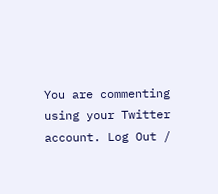You are commenting using your Twitter account. Log Out /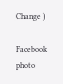Change )

Facebook photo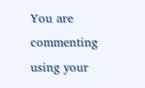You are commenting using your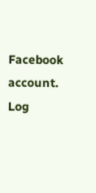Facebook account. Log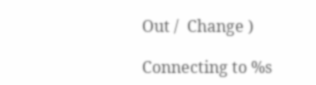Out /  Change )

Connecting to %s